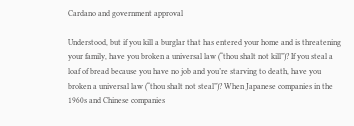Cardano and government approval

Understood, but if you kill a burglar that has entered your home and is threatening your family, have you broken a universal law (“thou shalt not kill”)? If you steal a loaf of bread because you have no job and you’re starving to death, have you broken a universal law (“thou shalt not steal”)? When Japanese companies in the 1960s and Chinese companies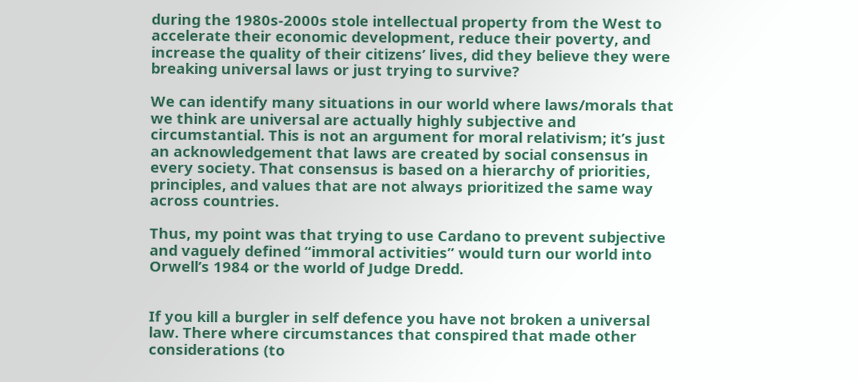during the 1980s-2000s stole intellectual property from the West to accelerate their economic development, reduce their poverty, and increase the quality of their citizens’ lives, did they believe they were breaking universal laws or just trying to survive?

We can identify many situations in our world where laws/morals that we think are universal are actually highly subjective and circumstantial. This is not an argument for moral relativism; it’s just an acknowledgement that laws are created by social consensus in every society. That consensus is based on a hierarchy of priorities, principles, and values that are not always prioritized the same way across countries.

Thus, my point was that trying to use Cardano to prevent subjective and vaguely defined “immoral activities” would turn our world into Orwell’s 1984 or the world of Judge Dredd.


If you kill a burgler in self defence you have not broken a universal law. There where circumstances that conspired that made other considerations (to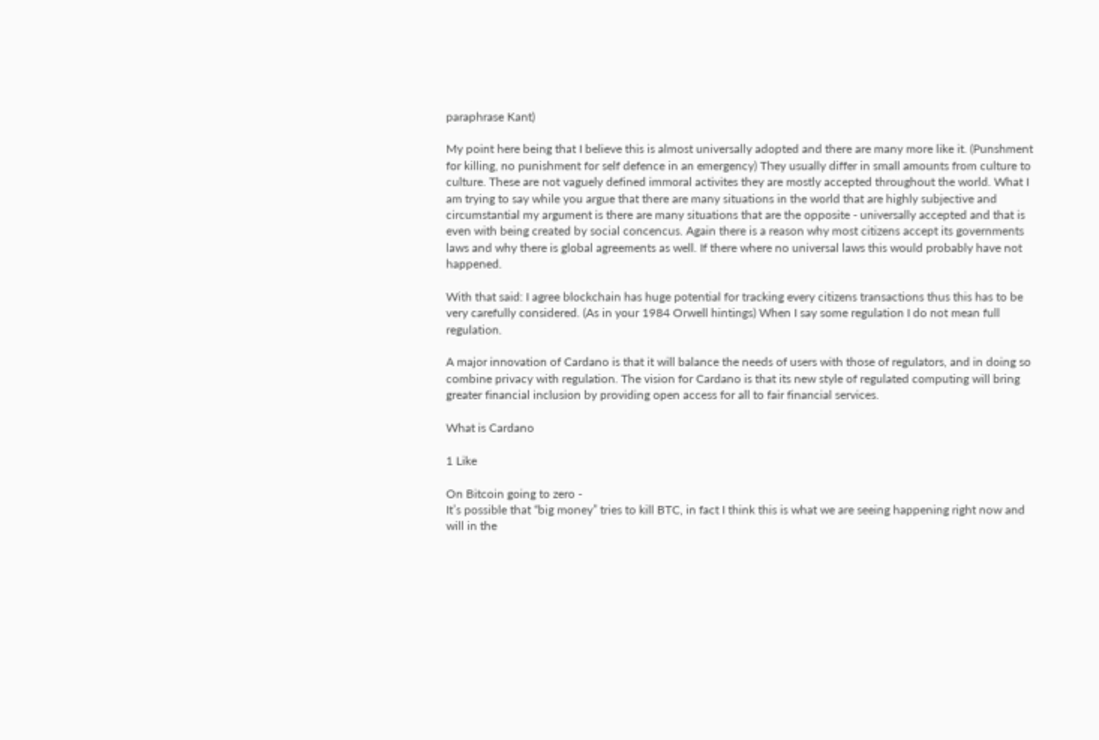paraphrase Kant)

My point here being that I believe this is almost universally adopted and there are many more like it. (Punshment for killing, no punishment for self defence in an emergency) They usually differ in small amounts from culture to culture. These are not vaguely defined immoral activites they are mostly accepted throughout the world. What I am trying to say while you argue that there are many situations in the world that are highly subjective and circumstantial my argument is there are many situations that are the opposite - universally accepted and that is even with being created by social concencus. Again there is a reason why most citizens accept its governments laws and why there is global agreements as well. If there where no universal laws this would probably have not happened.

With that said: I agree blockchain has huge potential for tracking every citizens transactions thus this has to be very carefully considered. (As in your 1984 Orwell hintings) When I say some regulation I do not mean full regulation.

A major innovation of Cardano is that it will balance the needs of users with those of regulators, and in doing so combine privacy with regulation. The vision for Cardano is that its new style of regulated computing will bring greater financial inclusion by providing open access for all to fair financial services.

What is Cardano

1 Like

On Bitcoin going to zero -
It’s possible that “big money” tries to kill BTC, in fact I think this is what we are seeing happening right now and will in the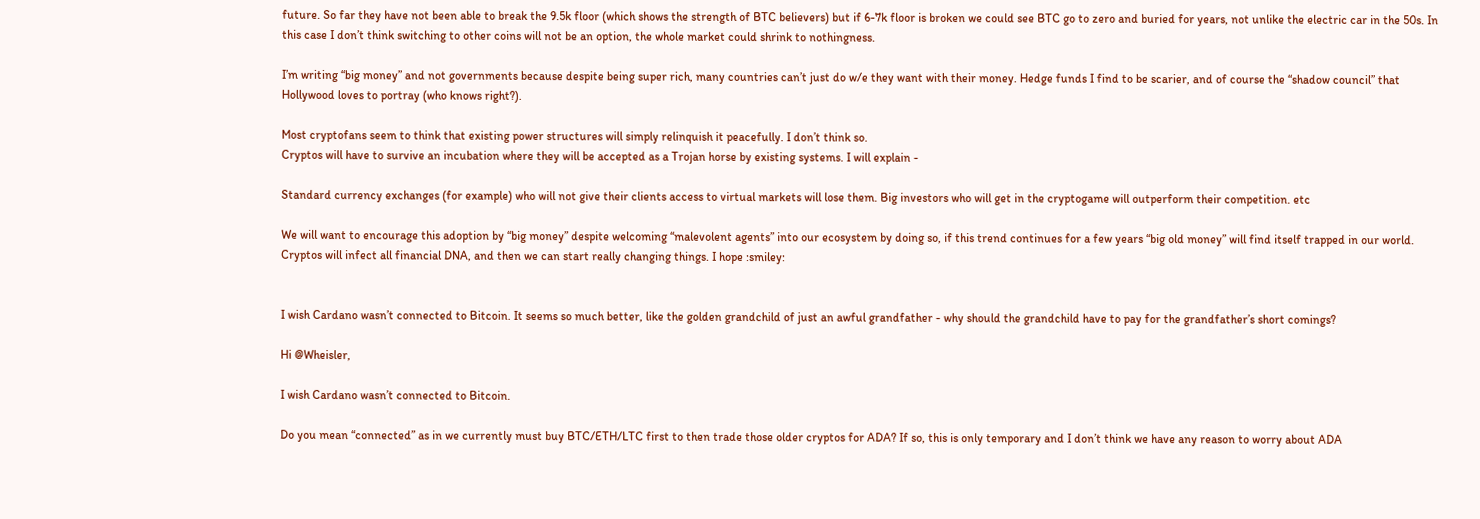future. So far they have not been able to break the 9.5k floor (which shows the strength of BTC believers) but if 6-7k floor is broken we could see BTC go to zero and buried for years, not unlike the electric car in the 50s. In this case I don’t think switching to other coins will not be an option, the whole market could shrink to nothingness.

I’m writing “big money” and not governments because despite being super rich, many countries can’t just do w/e they want with their money. Hedge funds I find to be scarier, and of course the “shadow council” that Hollywood loves to portray (who knows right?).

Most cryptofans seem to think that existing power structures will simply relinquish it peacefully. I don’t think so.
Cryptos will have to survive an incubation where they will be accepted as a Trojan horse by existing systems. I will explain -

Standard currency exchanges (for example) who will not give their clients access to virtual markets will lose them. Big investors who will get in the cryptogame will outperform their competition. etc

We will want to encourage this adoption by “big money” despite welcoming “malevolent agents” into our ecosystem by doing so, if this trend continues for a few years “big old money” will find itself trapped in our world. Cryptos will infect all financial DNA, and then we can start really changing things. I hope :smiley:


I wish Cardano wasn’t connected to Bitcoin. It seems so much better, like the golden grandchild of just an awful grandfather - why should the grandchild have to pay for the grandfather’s short comings?

Hi @Wheisler,

I wish Cardano wasn’t connected to Bitcoin.

Do you mean “connected” as in we currently must buy BTC/ETH/LTC first to then trade those older cryptos for ADA? If so, this is only temporary and I don’t think we have any reason to worry about ADA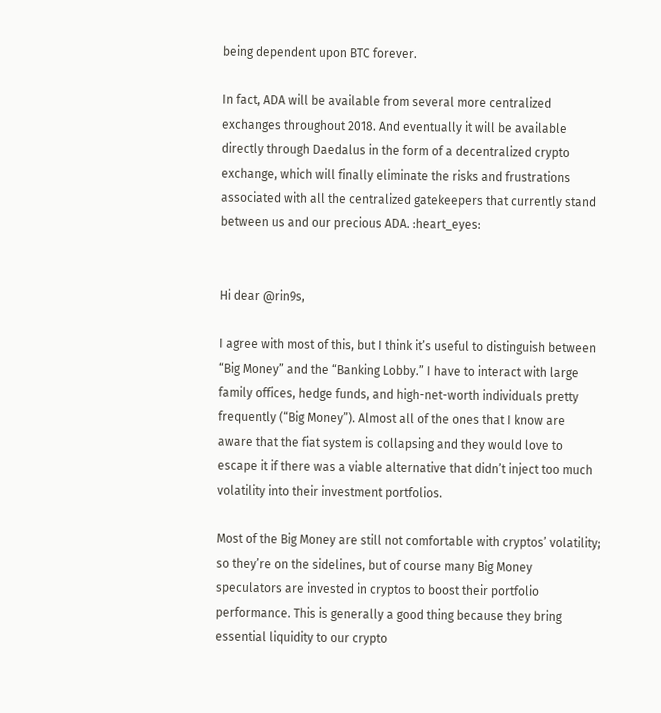being dependent upon BTC forever.

In fact, ADA will be available from several more centralized exchanges throughout 2018. And eventually it will be available directly through Daedalus in the form of a decentralized crypto exchange, which will finally eliminate the risks and frustrations associated with all the centralized gatekeepers that currently stand between us and our precious ADA. :heart_eyes:


Hi dear @rin9s,

I agree with most of this, but I think it’s useful to distinguish between “Big Money” and the “Banking Lobby.” I have to interact with large family offices, hedge funds, and high-net-worth individuals pretty frequently (“Big Money”). Almost all of the ones that I know are aware that the fiat system is collapsing and they would love to escape it if there was a viable alternative that didn’t inject too much volatility into their investment portfolios.

Most of the Big Money are still not comfortable with cryptos’ volatility; so they’re on the sidelines, but of course many Big Money speculators are invested in cryptos to boost their portfolio performance. This is generally a good thing because they bring essential liquidity to our crypto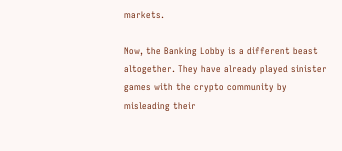markets.

Now, the Banking Lobby is a different beast altogether. They have already played sinister games with the crypto community by misleading their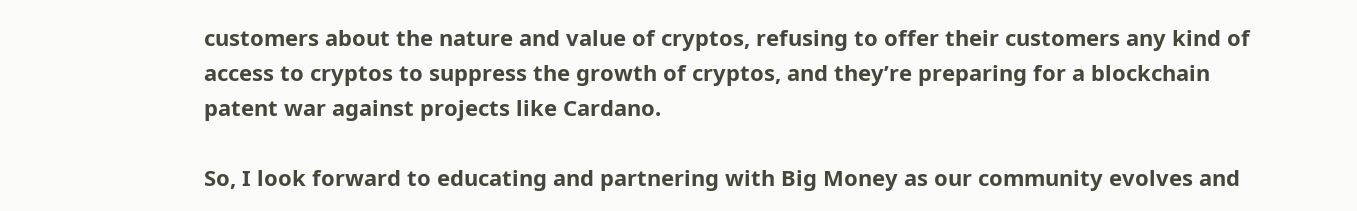customers about the nature and value of cryptos, refusing to offer their customers any kind of access to cryptos to suppress the growth of cryptos, and they’re preparing for a blockchain patent war against projects like Cardano.

So, I look forward to educating and partnering with Big Money as our community evolves and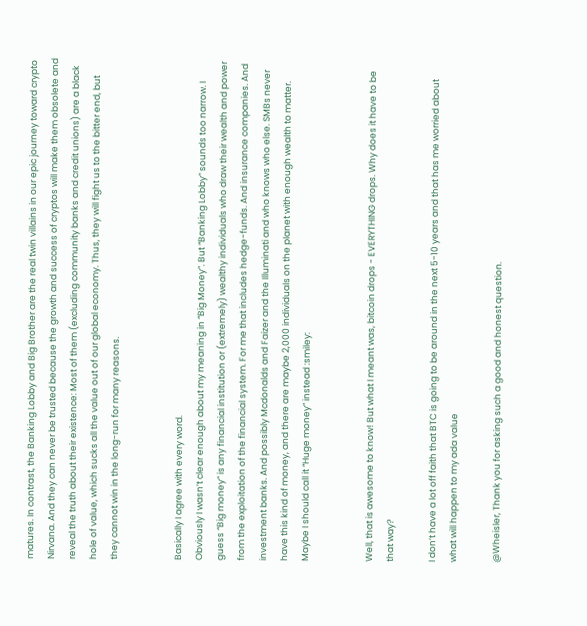matures. In contrast, the Banking Lobby and Big Brother are the real twin villains in our epic journey toward crypto Nirvana. And they can never be trusted because the growth and success of cryptos will make them obsolete and reveal the truth about their existence: Most of them (excluding community banks and credit unions) are a black hole of value, which sucks all the value out of our global economy. Thus, they will fight us to the bitter end, but they cannot win in the long-run for many reasons.


Basically I agree with every word.
Obviously I wasn’t clear enough about my meaning in “Big Money”. But “Banking Lobby” sounds too narrow. I guess “Big money” is any financial institution or (extremely) wealthy individuals who draw their wealth and power from the exploitation of the financial system. For me that includes hedge-funds. And insurance companies. And investment banks. And possibly Mcdonalds and Faizer and the Illuminati and who knows who else. SMBs never have this kind of money, and there are maybe 2,000 individuals on the planet with enough wealth to matter.
Maybe I should call it “Huge money” instead :smiley:


Well, that is awesome to know! But what I meant was, bitcoin drops - EVERYTHING drops. Why does it have to be that way?

I don’t have a lot off faith that BTC is going to be around in the next 5-10 years and that has me worried about what will happen to my ada value

@Wheisler, Thank you for asking such a good and honest question.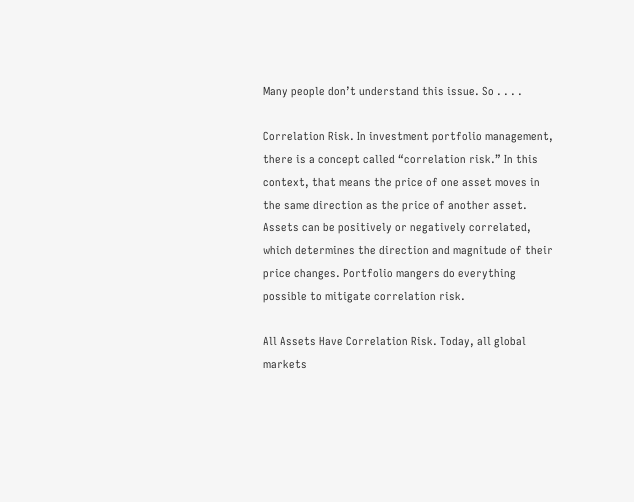Many people don’t understand this issue. So . . . .

Correlation Risk. In investment portfolio management, there is a concept called “correlation risk.” In this context, that means the price of one asset moves in the same direction as the price of another asset. Assets can be positively or negatively correlated, which determines the direction and magnitude of their price changes. Portfolio mangers do everything possible to mitigate correlation risk.

All Assets Have Correlation Risk. Today, all global markets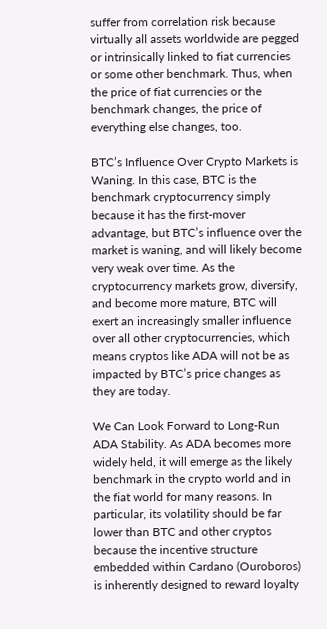suffer from correlation risk because virtually all assets worldwide are pegged or intrinsically linked to fiat currencies or some other benchmark. Thus, when the price of fiat currencies or the benchmark changes, the price of everything else changes, too.

BTC’s Influence Over Crypto Markets is Waning. In this case, BTC is the benchmark cryptocurrency simply because it has the first-mover advantage, but BTC’s influence over the market is waning, and will likely become very weak over time. As the cryptocurrency markets grow, diversify, and become more mature, BTC will exert an increasingly smaller influence over all other cryptocurrencies, which means cryptos like ADA will not be as impacted by BTC’s price changes as they are today.

We Can Look Forward to Long-Run ADA Stability. As ADA becomes more widely held, it will emerge as the likely benchmark in the crypto world and in the fiat world for many reasons. In particular, its volatility should be far lower than BTC and other cryptos because the incentive structure embedded within Cardano (Ouroboros) is inherently designed to reward loyalty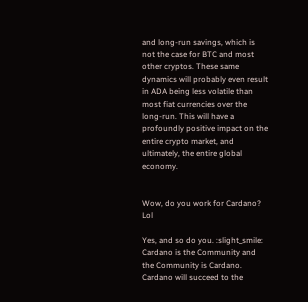and long-run savings, which is not the case for BTC and most other cryptos. These same dynamics will probably even result in ADA being less volatile than most fiat currencies over the long-run. This will have a profoundly positive impact on the entire crypto market, and ultimately, the entire global economy.


Wow, do you work for Cardano? Lol

Yes, and so do you. :slight_smile: Cardano is the Community and the Community is Cardano. Cardano will succeed to the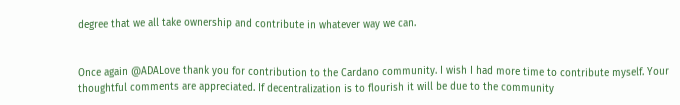degree that we all take ownership and contribute in whatever way we can.


Once again @ADALove thank you for contribution to the Cardano community. I wish I had more time to contribute myself. Your thoughtful comments are appreciated. If decentralization is to flourish it will be due to the community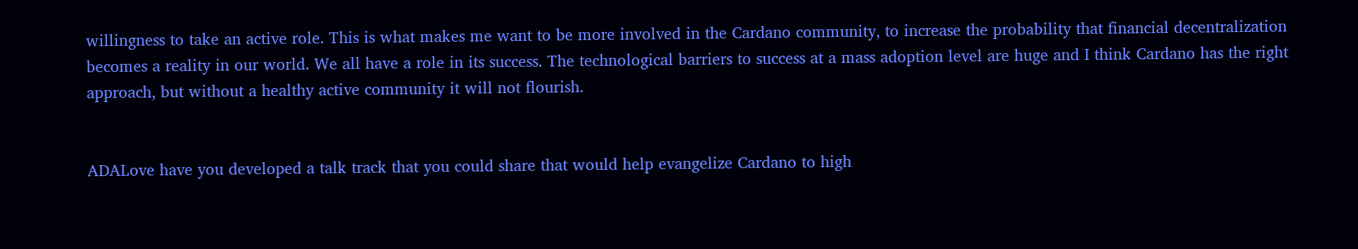willingness to take an active role. This is what makes me want to be more involved in the Cardano community, to increase the probability that financial decentralization becomes a reality in our world. We all have a role in its success. The technological barriers to success at a mass adoption level are huge and I think Cardano has the right approach, but without a healthy active community it will not flourish.


ADALove have you developed a talk track that you could share that would help evangelize Cardano to high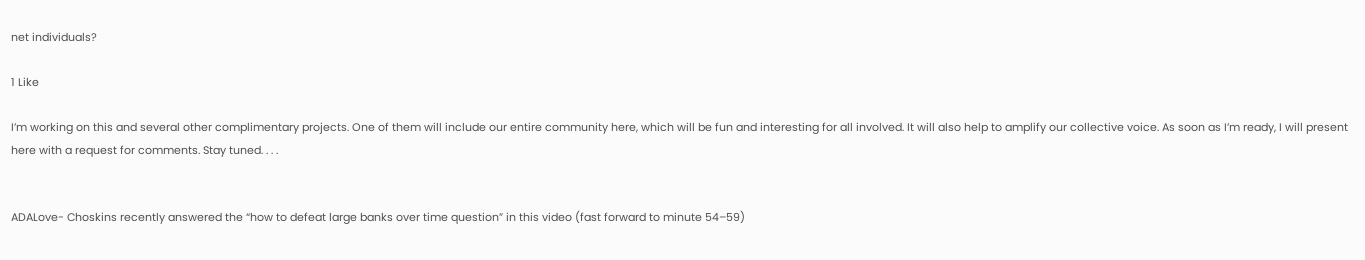net individuals?

1 Like

I’m working on this and several other complimentary projects. One of them will include our entire community here, which will be fun and interesting for all involved. It will also help to amplify our collective voice. As soon as I’m ready, I will present here with a request for comments. Stay tuned. . . .


ADALove- Choskins recently answered the “how to defeat large banks over time question” in this video (fast forward to minute 54–59)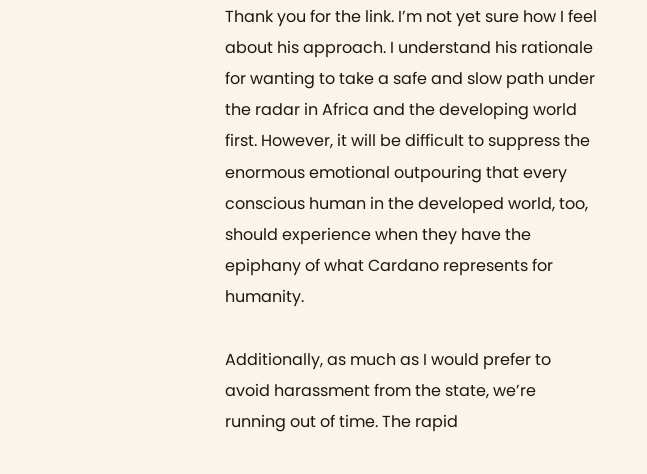Thank you for the link. I’m not yet sure how I feel about his approach. I understand his rationale for wanting to take a safe and slow path under the radar in Africa and the developing world first. However, it will be difficult to suppress the enormous emotional outpouring that every conscious human in the developed world, too, should experience when they have the epiphany of what Cardano represents for humanity.

Additionally, as much as I would prefer to avoid harassment from the state, we’re running out of time. The rapid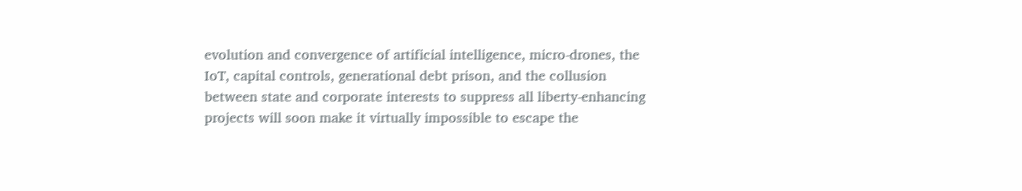evolution and convergence of artificial intelligence, micro-drones, the IoT, capital controls, generational debt prison, and the collusion between state and corporate interests to suppress all liberty-enhancing projects will soon make it virtually impossible to escape the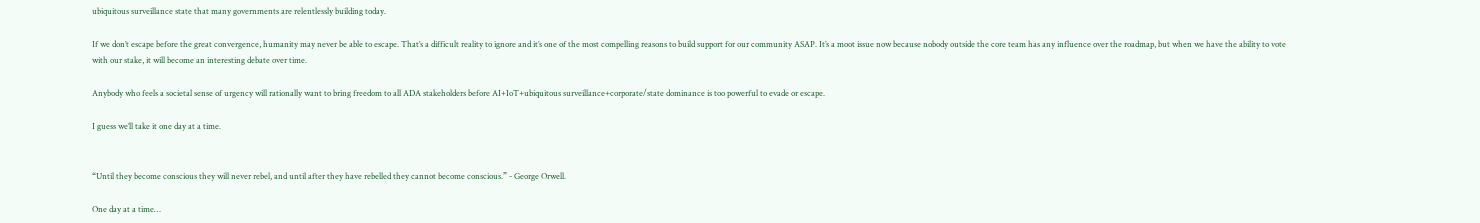ubiquitous surveillance state that many governments are relentlessly building today.

If we don’t escape before the great convergence, humanity may never be able to escape. That’s a difficult reality to ignore and it’s one of the most compelling reasons to build support for our community ASAP. It’s a moot issue now because nobody outside the core team has any influence over the roadmap, but when we have the ability to vote with our stake, it will become an interesting debate over time.

Anybody who feels a societal sense of urgency will rationally want to bring freedom to all ADA stakeholders before AI+IoT+ubiquitous surveillance+corporate/state dominance is too powerful to evade or escape.

I guess we’ll take it one day at a time.


“Until they become conscious they will never rebel, and until after they have rebelled they cannot become conscious.” - George Orwell.

One day at a time…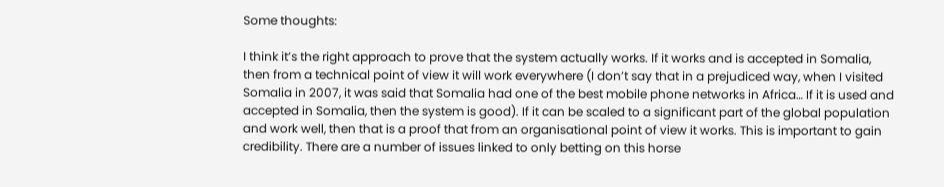Some thoughts:

I think it’s the right approach to prove that the system actually works. If it works and is accepted in Somalia, then from a technical point of view it will work everywhere (I don’t say that in a prejudiced way, when I visited Somalia in 2007, it was said that Somalia had one of the best mobile phone networks in Africa… If it is used and accepted in Somalia, then the system is good). If it can be scaled to a significant part of the global population and work well, then that is a proof that from an organisational point of view it works. This is important to gain credibility. There are a number of issues linked to only betting on this horse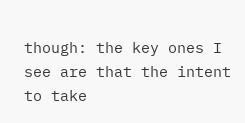though: the key ones I see are that the intent to take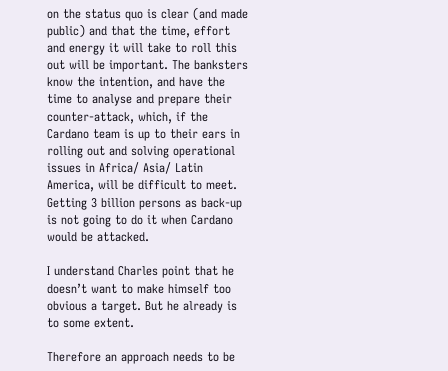on the status quo is clear (and made public) and that the time, effort and energy it will take to roll this out will be important. The banksters know the intention, and have the time to analyse and prepare their counter-attack, which, if the Cardano team is up to their ears in rolling out and solving operational issues in Africa/ Asia/ Latin America, will be difficult to meet. Getting 3 billion persons as back-up is not going to do it when Cardano would be attacked.

I understand Charles point that he doesn’t want to make himself too obvious a target. But he already is to some extent.

Therefore an approach needs to be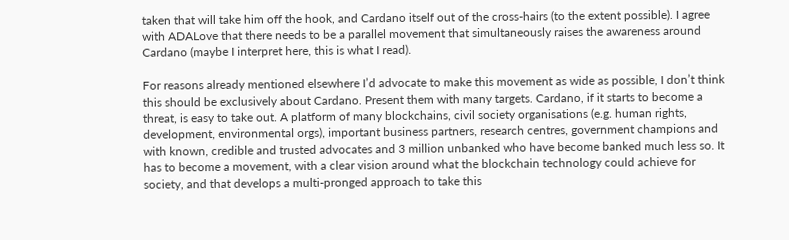taken that will take him off the hook, and Cardano itself out of the cross-hairs (to the extent possible). I agree with ADALove that there needs to be a parallel movement that simultaneously raises the awareness around Cardano (maybe I interpret here, this is what I read).

For reasons already mentioned elsewhere I’d advocate to make this movement as wide as possible, I don’t think this should be exclusively about Cardano. Present them with many targets. Cardano, if it starts to become a threat, is easy to take out. A platform of many blockchains, civil society organisations (e.g. human rights, development, environmental orgs), important business partners, research centres, government champions and with known, credible and trusted advocates and 3 million unbanked who have become banked much less so. It has to become a movement, with a clear vision around what the blockchain technology could achieve for society, and that develops a multi-pronged approach to take this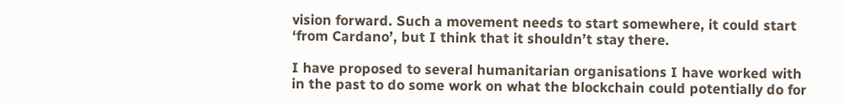vision forward. Such a movement needs to start somewhere, it could start ‘from Cardano’, but I think that it shouldn’t stay there.

I have proposed to several humanitarian organisations I have worked with in the past to do some work on what the blockchain could potentially do for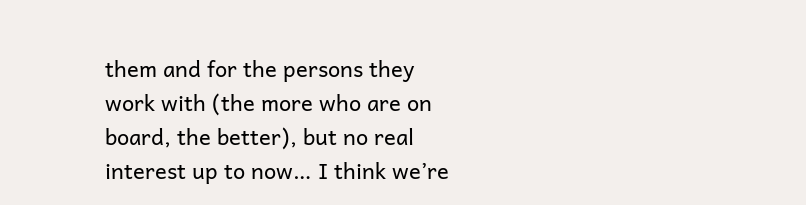them and for the persons they work with (the more who are on board, the better), but no real interest up to now… I think we’re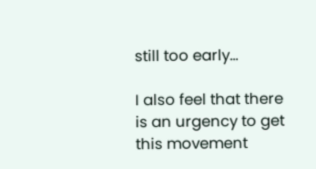still too early…

I also feel that there is an urgency to get this movement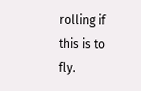rolling if this is to fly.